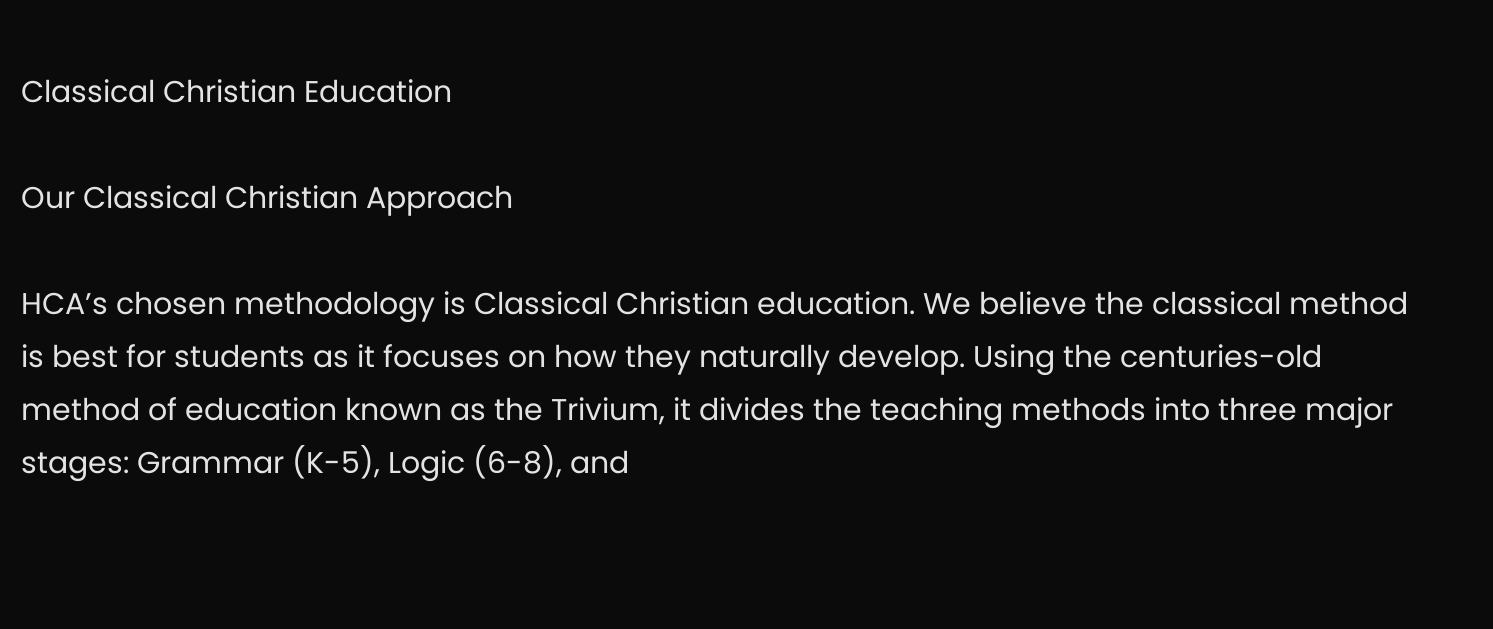Classical Christian Education

Our Classical Christian Approach

HCA’s chosen methodology is Classical Christian education. We believe the classical method is best for students as it focuses on how they naturally develop. Using the centuries-old method of education known as the Trivium, it divides the teaching methods into three major stages: Grammar (K-5), Logic (6-8), and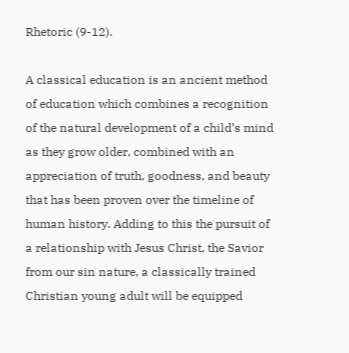Rhetoric (9-12).

A classical education is an ancient method of education which combines a recognition of the natural development of a child’s mind as they grow older, combined with an appreciation of truth, goodness, and beauty that has been proven over the timeline of human history. Adding to this the pursuit of a relationship with Jesus Christ, the Savior from our sin nature, a classically trained Christian young adult will be equipped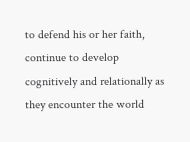to defend his or her faith, continue to develop cognitively and relationally as they encounter the world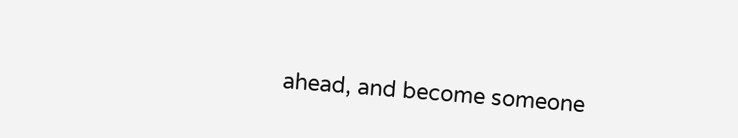ahead, and become someone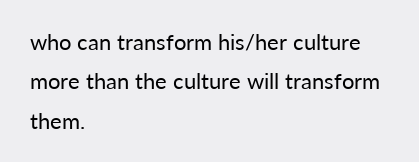who can transform his/her culture more than the culture will transform them.